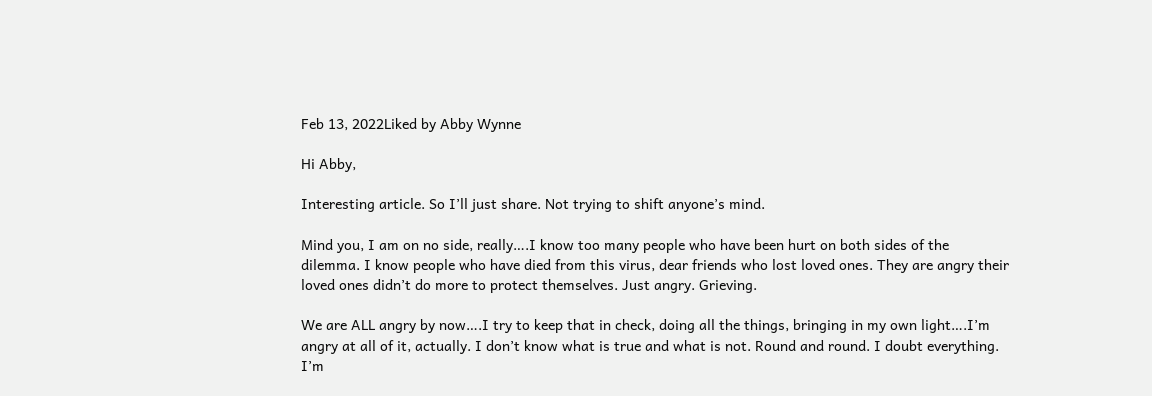Feb 13, 2022Liked by Abby Wynne

Hi Abby,

Interesting article. So I’ll just share. Not trying to shift anyone’s mind.

Mind you, I am on no side, really….I know too many people who have been hurt on both sides of the dilemma. I know people who have died from this virus, dear friends who lost loved ones. They are angry their loved ones didn’t do more to protect themselves. Just angry. Grieving.

We are ALL angry by now….I try to keep that in check, doing all the things, bringing in my own light….I’m angry at all of it, actually. I don’t know what is true and what is not. Round and round. I doubt everything. I’m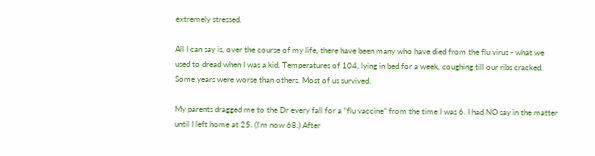extremely stressed.

All I can say is, over the course of my life, there have been many who have died from the flu virus - what we used to dread when I was a kid. Temperatures of 104, lying in bed for a week, coughing till our ribs cracked. Some years were worse than others. Most of us survived.

My parents dragged me to the Dr every fall for a “flu vaccine” from the time I was 6. I had NO say in the matter until I left home at 25. (I’m now 68.) After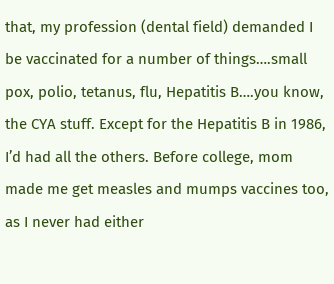that, my profession (dental field) demanded I be vaccinated for a number of things….small pox, polio, tetanus, flu, Hepatitis B….you know, the CYA stuff. Except for the Hepatitis B in 1986, I’d had all the others. Before college, mom made me get measles and mumps vaccines too, as I never had either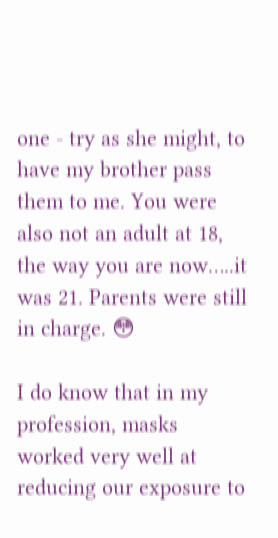one - try as she might, to have my brother pass them to me. You were also not an adult at 18, the way you are now…..it was 21. Parents were still in charge. 😳

I do know that in my profession, masks worked very well at reducing our exposure to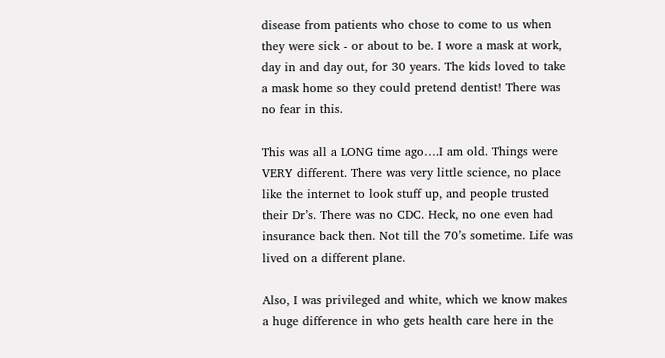disease from patients who chose to come to us when they were sick - or about to be. I wore a mask at work, day in and day out, for 30 years. The kids loved to take a mask home so they could pretend dentist! There was no fear in this.

This was all a LONG time ago….I am old. Things were VERY different. There was very little science, no place like the internet to look stuff up, and people trusted their Dr’s. There was no CDC. Heck, no one even had insurance back then. Not till the 70’s sometime. Life was lived on a different plane.

Also, I was privileged and white, which we know makes a huge difference in who gets health care here in the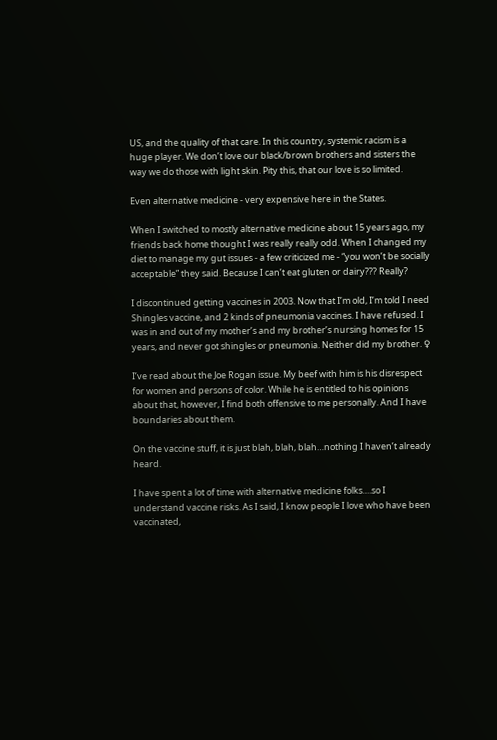US, and the quality of that care. In this country, systemic racism is a huge player. We don’t love our black/brown brothers and sisters the way we do those with light skin. Pity this, that our love is so limited.

Even alternative medicine - very expensive here in the States.

When I switched to mostly alternative medicine about 15 years ago, my friends back home thought I was really really odd. When I changed my diet to manage my gut issues - a few criticized me - “you won’t be socially acceptable” they said. Because I can’t eat gluten or dairy??? Really?

I discontinued getting vaccines in 2003. Now that I’m old, I’m told I need Shingles vaccine, and 2 kinds of pneumonia vaccines. I have refused. I was in and out of my mother’s and my brother’s nursing homes for 15 years, and never got shingles or pneumonia. Neither did my brother. ♀

I’ve read about the Joe Rogan issue. My beef with him is his disrespect for women and persons of color. While he is entitled to his opinions about that, however, I find both offensive to me personally. And I have boundaries about them.

On the vaccine stuff, it is just blah, blah, blah…nothing I haven’t already heard.

I have spent a lot of time with alternative medicine folks….so I understand vaccine risks. As I said, I know people I love who have been vaccinated,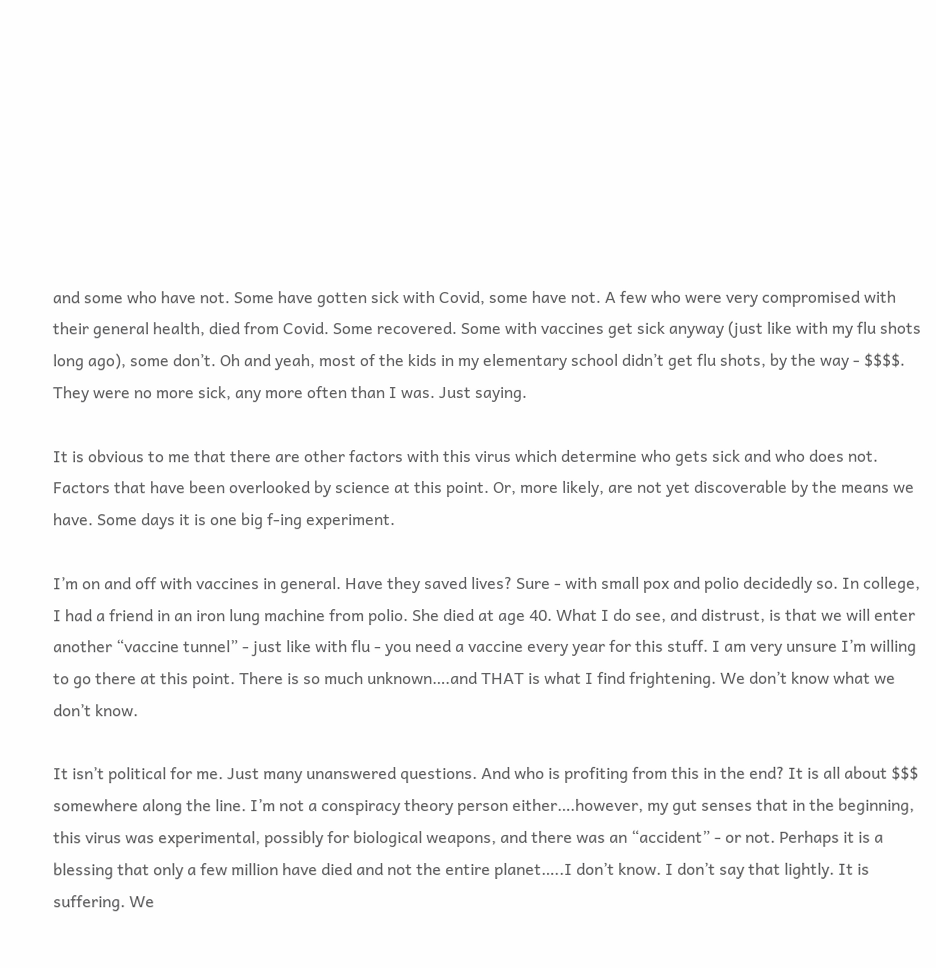and some who have not. Some have gotten sick with Covid, some have not. A few who were very compromised with their general health, died from Covid. Some recovered. Some with vaccines get sick anyway (just like with my flu shots long ago), some don’t. Oh and yeah, most of the kids in my elementary school didn’t get flu shots, by the way - $$$$. They were no more sick, any more often than I was. Just saying.

It is obvious to me that there are other factors with this virus which determine who gets sick and who does not. Factors that have been overlooked by science at this point. Or, more likely, are not yet discoverable by the means we have. Some days it is one big f-ing experiment.

I’m on and off with vaccines in general. Have they saved lives? Sure - with small pox and polio decidedly so. In college, I had a friend in an iron lung machine from polio. She died at age 40. What I do see, and distrust, is that we will enter another “vaccine tunnel” - just like with flu - you need a vaccine every year for this stuff. I am very unsure I’m willing to go there at this point. There is so much unknown….and THAT is what I find frightening. We don’t know what we don’t know.

It isn’t political for me. Just many unanswered questions. And who is profiting from this in the end? It is all about $$$ somewhere along the line. I’m not a conspiracy theory person either….however, my gut senses that in the beginning, this virus was experimental, possibly for biological weapons, and there was an “accident” - or not. Perhaps it is a blessing that only a few million have died and not the entire planet…..I don’t know. I don’t say that lightly. It is suffering. We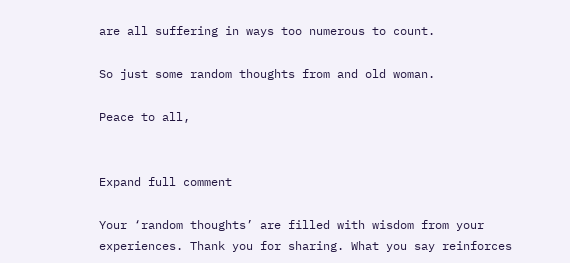are all suffering in ways too numerous to count.

So just some random thoughts from and old woman.

Peace to all,


Expand full comment

Your ‘random thoughts’ are filled with wisdom from your experiences. Thank you for sharing. What you say reinforces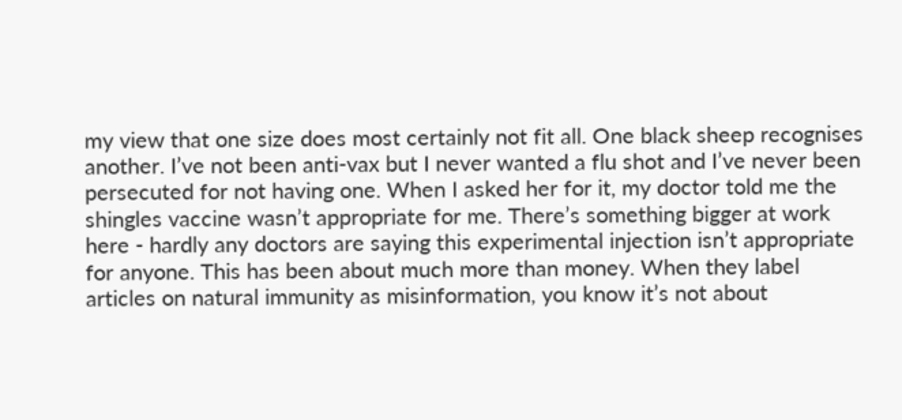my view that one size does most certainly not fit all. One black sheep recognises another. I’ve not been anti-vax but I never wanted a flu shot and I’ve never been persecuted for not having one. When I asked her for it, my doctor told me the shingles vaccine wasn’t appropriate for me. There’s something bigger at work here - hardly any doctors are saying this experimental injection isn’t appropriate for anyone. This has been about much more than money. When they label articles on natural immunity as misinformation, you know it’s not about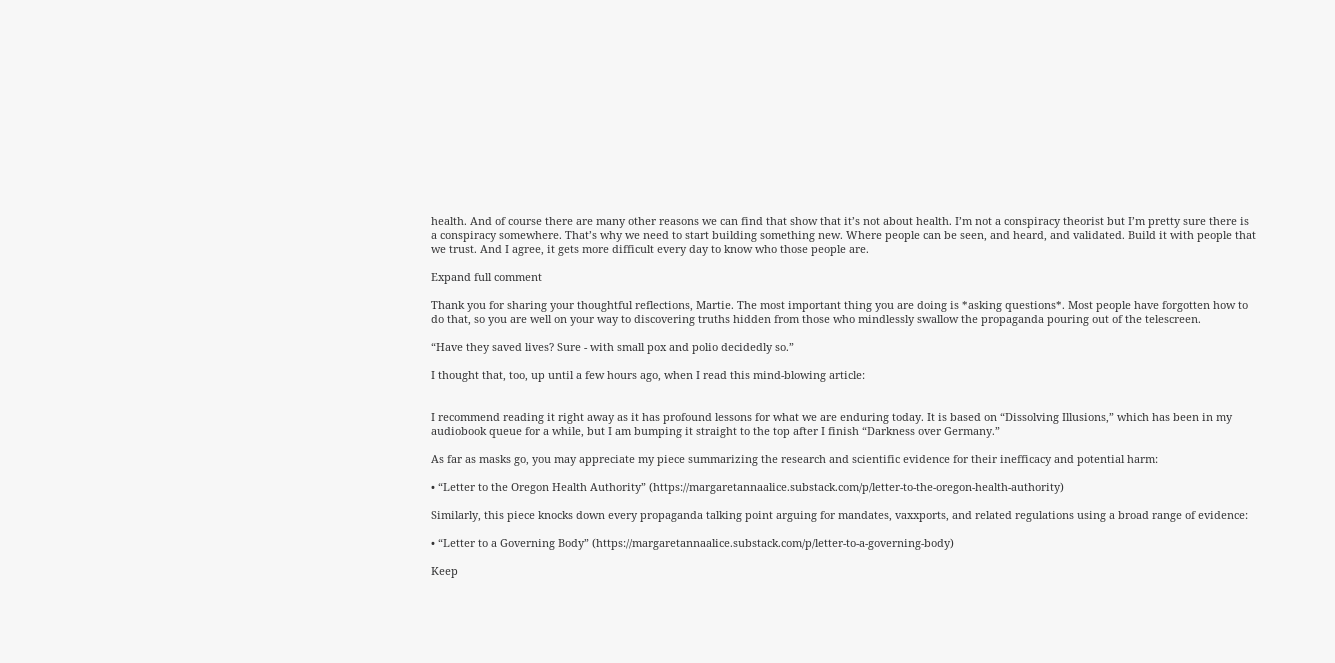health. And of course there are many other reasons we can find that show that it’s not about health. I’m not a conspiracy theorist but I’m pretty sure there is a conspiracy somewhere. That’s why we need to start building something new. Where people can be seen, and heard, and validated. Build it with people that we trust. And I agree, it gets more difficult every day to know who those people are.

Expand full comment

Thank you for sharing your thoughtful reflections, Martie. The most important thing you are doing is *asking questions*. Most people have forgotten how to do that, so you are well on your way to discovering truths hidden from those who mindlessly swallow the propaganda pouring out of the telescreen.

“Have they saved lives? Sure - with small pox and polio decidedly so.”

I thought that, too, up until a few hours ago, when I read this mind-blowing article:


I recommend reading it right away as it has profound lessons for what we are enduring today. It is based on “Dissolving Illusions,” which has been in my audiobook queue for a while, but I am bumping it straight to the top after I finish “Darkness over Germany.”

As far as masks go, you may appreciate my piece summarizing the research and scientific evidence for their inefficacy and potential harm:

• “Letter to the Oregon Health Authority” (https://margaretannaalice.substack.com/p/letter-to-the-oregon-health-authority)

Similarly, this piece knocks down every propaganda talking point arguing for mandates, vaxxports, and related regulations using a broad range of evidence:

• “Letter to a Governing Body” (https://margaretannaalice.substack.com/p/letter-to-a-governing-body)

Keep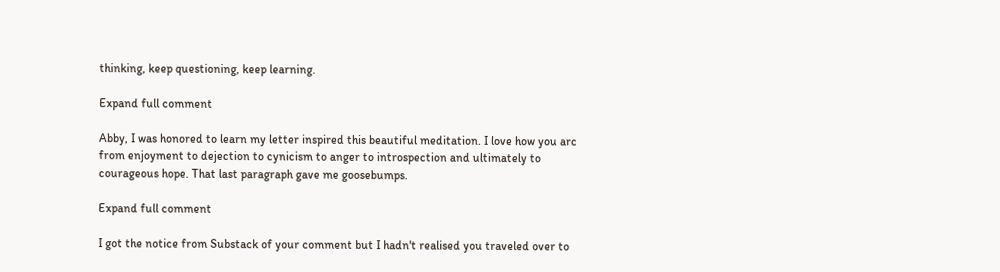thinking, keep questioning, keep learning.

Expand full comment

Abby, I was honored to learn my letter inspired this beautiful meditation. I love how you arc from enjoyment to dejection to cynicism to anger to introspection and ultimately to courageous hope. That last paragraph gave me goosebumps.

Expand full comment

I got the notice from Substack of your comment but I hadn't realised you traveled over to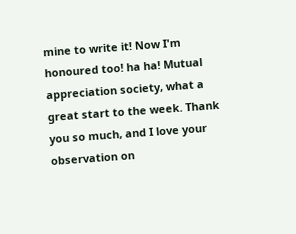mine to write it! Now I'm honoured too! ha ha! Mutual appreciation society, what a great start to the week. Thank you so much, and I love your observation on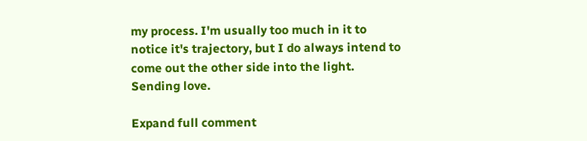my process. I'm usually too much in it to notice it's trajectory, but I do always intend to come out the other side into the light. Sending love.

Expand full comment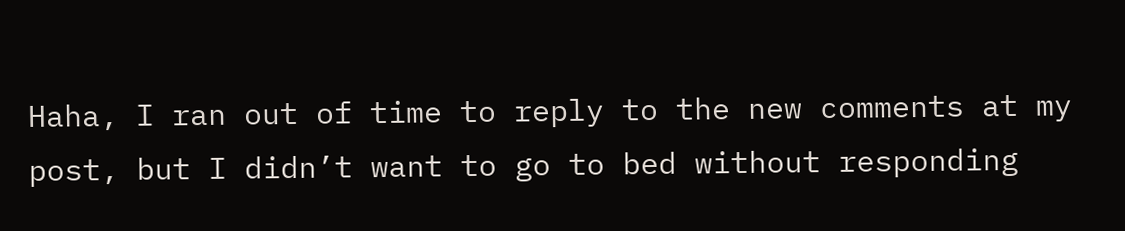Haha, I ran out of time to reply to the new comments at my post, but I didn’t want to go to bed without responding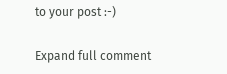to your post :-)

Expand full comment